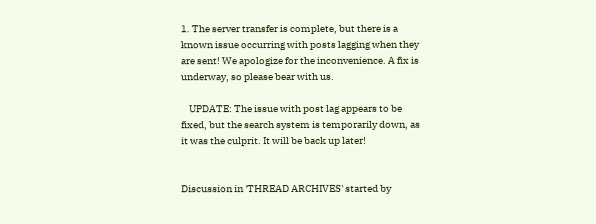1. The server transfer is complete, but there is a known issue occurring with posts lagging when they are sent! We apologize for the inconvenience. A fix is underway, so please bear with us.

    UPDATE: The issue with post lag appears to be fixed, but the search system is temporarily down, as it was the culprit. It will be back up later!


Discussion in 'THREAD ARCHIVES' started by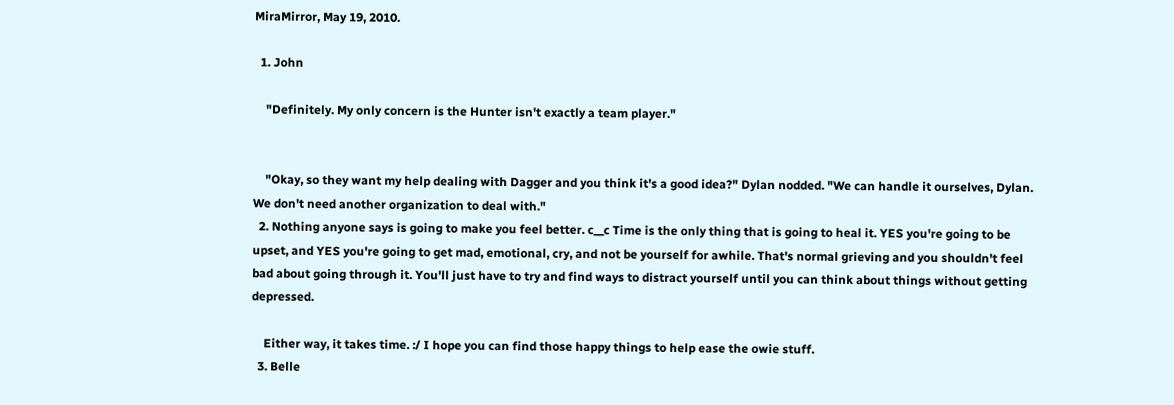MiraMirror, May 19, 2010.

  1. John

    "Definitely. My only concern is the Hunter isn't exactly a team player."


    "Okay, so they want my help dealing with Dagger and you think it's a good idea?" Dylan nodded. "We can handle it ourselves, Dylan. We don't need another organization to deal with."
  2. Nothing anyone says is going to make you feel better. c__c Time is the only thing that is going to heal it. YES you're going to be upset, and YES you're going to get mad, emotional, cry, and not be yourself for awhile. That's normal grieving and you shouldn't feel bad about going through it. You'll just have to try and find ways to distract yourself until you can think about things without getting depressed.

    Either way, it takes time. :/ I hope you can find those happy things to help ease the owie stuff.
  3. Belle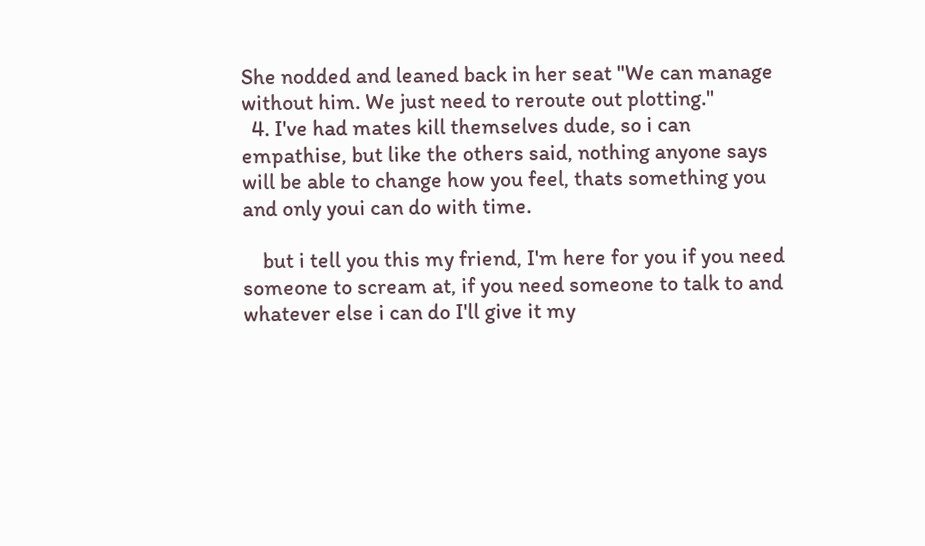She nodded and leaned back in her seat "We can manage without him. We just need to reroute out plotting."
  4. I've had mates kill themselves dude, so i can empathise, but like the others said, nothing anyone says will be able to change how you feel, thats something you and only youi can do with time.

    but i tell you this my friend, I'm here for you if you need someone to scream at, if you need someone to talk to and whatever else i can do I'll give it my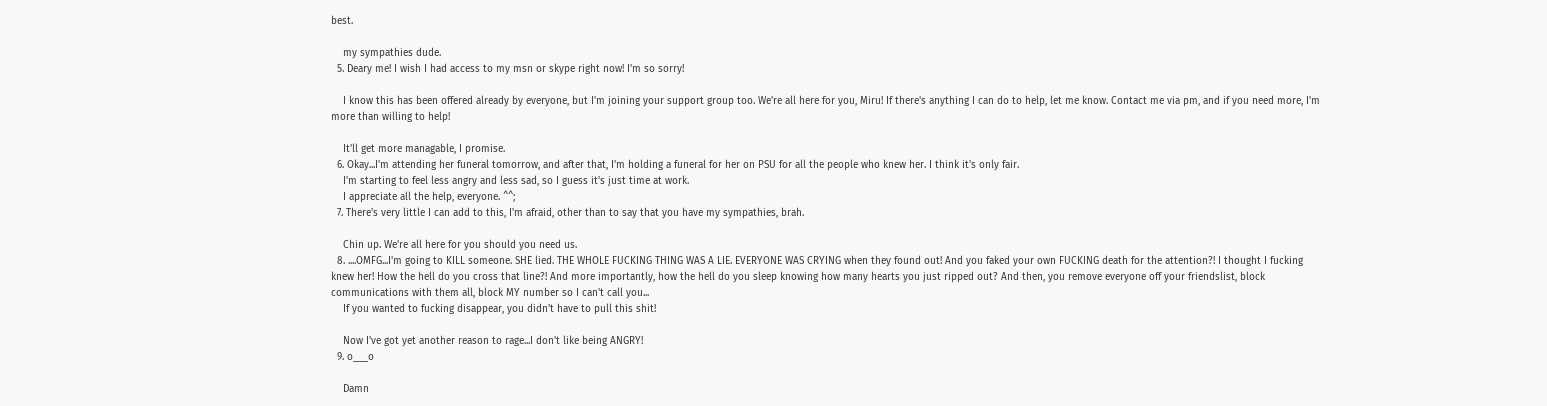best.

    my sympathies dude.
  5. Deary me! I wish I had access to my msn or skype right now! I'm so sorry!

    I know this has been offered already by everyone, but I'm joining your support group too. We're all here for you, Miru! If there's anything I can do to help, let me know. Contact me via pm, and if you need more, I'm more than willing to help!

    It'll get more managable, I promise.
  6. Okay...I'm attending her funeral tomorrow, and after that, I'm holding a funeral for her on PSU for all the people who knew her. I think it's only fair.
    I'm starting to feel less angry and less sad, so I guess it's just time at work.
    I appreciate all the help, everyone. ^^;
  7. There's very little I can add to this, I'm afraid, other than to say that you have my sympathies, brah.

    Chin up. We're all here for you should you need us.
  8. ....OMFG...I'm going to KILL someone. SHE lied. THE WHOLE FUCKING THING WAS A LIE. EVERYONE WAS CRYING when they found out! And you faked your own FUCKING death for the attention?! I thought I fucking knew her! How the hell do you cross that line?! And more importantly, how the hell do you sleep knowing how many hearts you just ripped out? And then, you remove everyone off your friendslist, block communications with them all, block MY number so I can't call you...
    If you wanted to fucking disappear, you didn't have to pull this shit!

    Now I've got yet another reason to rage...I don't like being ANGRY!
  9. o___o

    Damn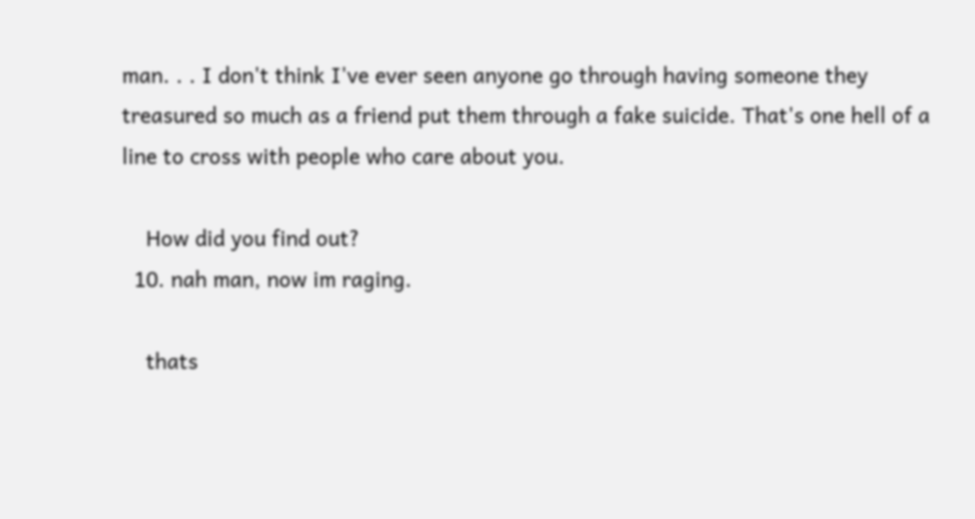man. . . I don't think I've ever seen anyone go through having someone they treasured so much as a friend put them through a fake suicide. That's one hell of a line to cross with people who care about you.

    How did you find out?
  10. nah man, now im raging.

    thats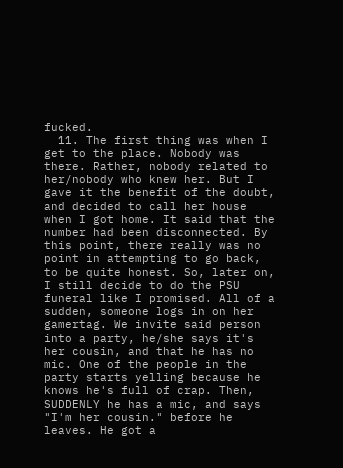fucked.
  11. The first thing was when I get to the place. Nobody was there. Rather, nobody related to her/nobody who knew her. But I gave it the benefit of the doubt, and decided to call her house when I got home. It said that the number had been disconnected. By this point, there really was no point in attempting to go back, to be quite honest. So, later on, I still decide to do the PSU funeral like I promised. All of a sudden, someone logs in on her gamertag. We invite said person into a party, he/she says it's her cousin, and that he has no mic. One of the people in the party starts yelling because he knows he's full of crap. Then, SUDDENLY he has a mic, and says "I'm her cousin." before he leaves. He got a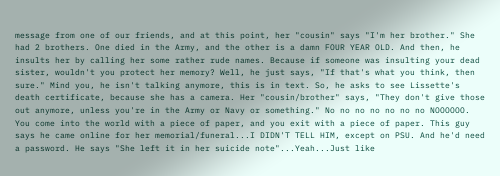message from one of our friends, and at this point, her "cousin" says "I'm her brother." She had 2 brothers. One died in the Army, and the other is a damn FOUR YEAR OLD. And then, he insults her by calling her some rather rude names. Because if someone was insulting your dead sister, wouldn't you protect her memory? Well, he just says, "If that's what you think, then sure." Mind you, he isn't talking anymore, this is in text. So, he asks to see Lissette's death certificate, because she has a camera. Her "cousin/brother" says, "They don't give those out anymore, unless you're in the Army or Navy or something." No no no no no no no NOOOOOO. You come into the world with a piece of paper, and you exit with a piece of paper. This guy says he came online for her memorial/funeral...I DIDN'T TELL HIM, except on PSU. And he'd need a password. He says "She left it in her suicide note"...Yeah...Just like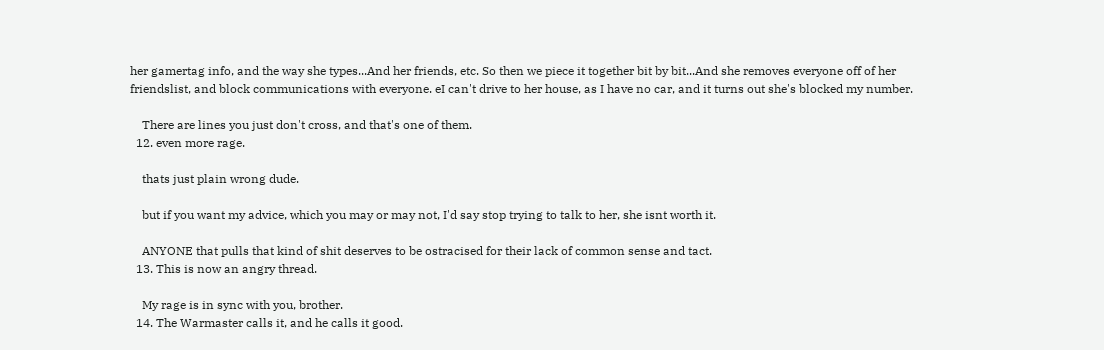her gamertag info, and the way she types...And her friends, etc. So then we piece it together bit by bit...And she removes everyone off of her friendslist, and block communications with everyone. eI can't drive to her house, as I have no car, and it turns out she's blocked my number.

    There are lines you just don't cross, and that's one of them.
  12. even more rage.

    thats just plain wrong dude.

    but if you want my advice, which you may or may not, I'd say stop trying to talk to her, she isnt worth it.

    ANYONE that pulls that kind of shit deserves to be ostracised for their lack of common sense and tact.
  13. This is now an angry thread.

    My rage is in sync with you, brother.
  14. The Warmaster calls it, and he calls it good.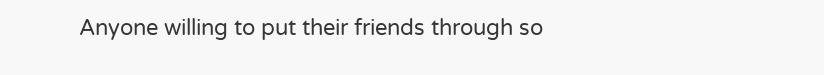Anyone willing to put their friends through so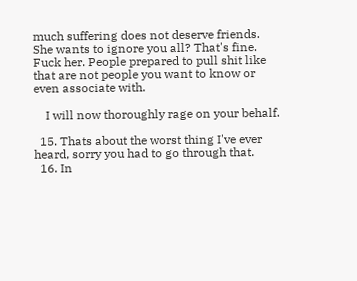much suffering does not deserve friends. She wants to ignore you all? That's fine. Fuck her. People prepared to pull shit like that are not people you want to know or even associate with.

    I will now thoroughly rage on your behalf.

  15. Thats about the worst thing I've ever heard, sorry you had to go through that.
  16. In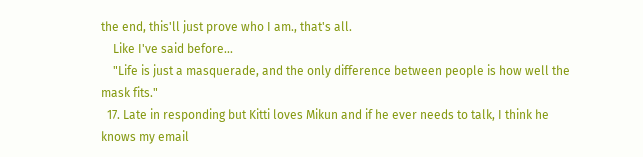the end, this'll just prove who I am., that's all.
    Like I've said before...
    "Life is just a masquerade, and the only difference between people is how well the mask fits."
  17. Late in responding but Kitti loves Mikun and if he ever needs to talk, I think he knows my email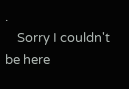.
    Sorry I couldn't be here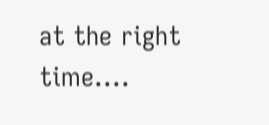at the right time....